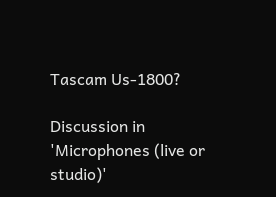Tascam Us-1800?

Discussion in 'Microphones (live or studio)'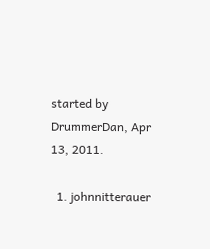started by DrummerDan, Apr 13, 2011.

  1. johnnitterauer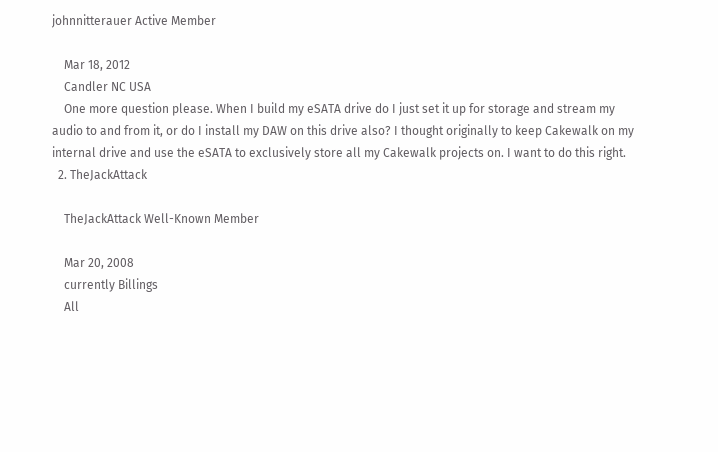johnnitterauer Active Member

    Mar 18, 2012
    Candler NC USA
    One more question please. When I build my eSATA drive do I just set it up for storage and stream my audio to and from it, or do I install my DAW on this drive also? I thought originally to keep Cakewalk on my internal drive and use the eSATA to exclusively store all my Cakewalk projects on. I want to do this right.
  2. TheJackAttack

    TheJackAttack Well-Known Member

    Mar 20, 2008
    currently Billings
    All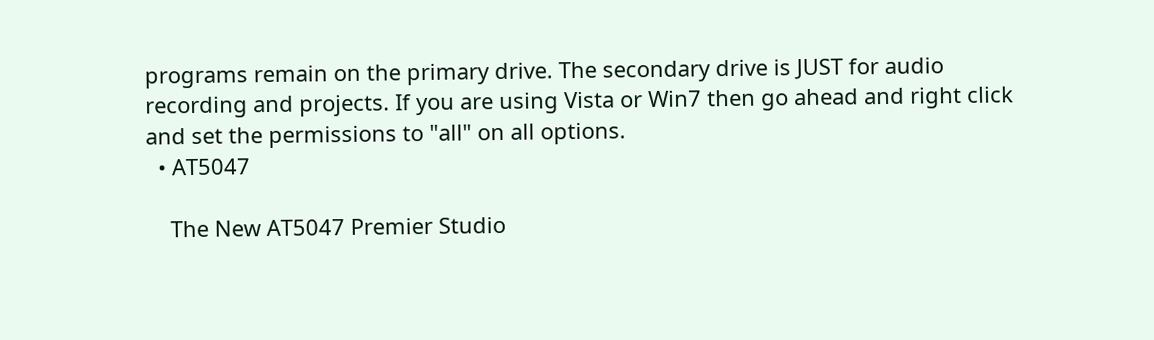programs remain on the primary drive. The secondary drive is JUST for audio recording and projects. If you are using Vista or Win7 then go ahead and right click and set the permissions to "all" on all options.
  • AT5047

    The New AT5047 Premier Studio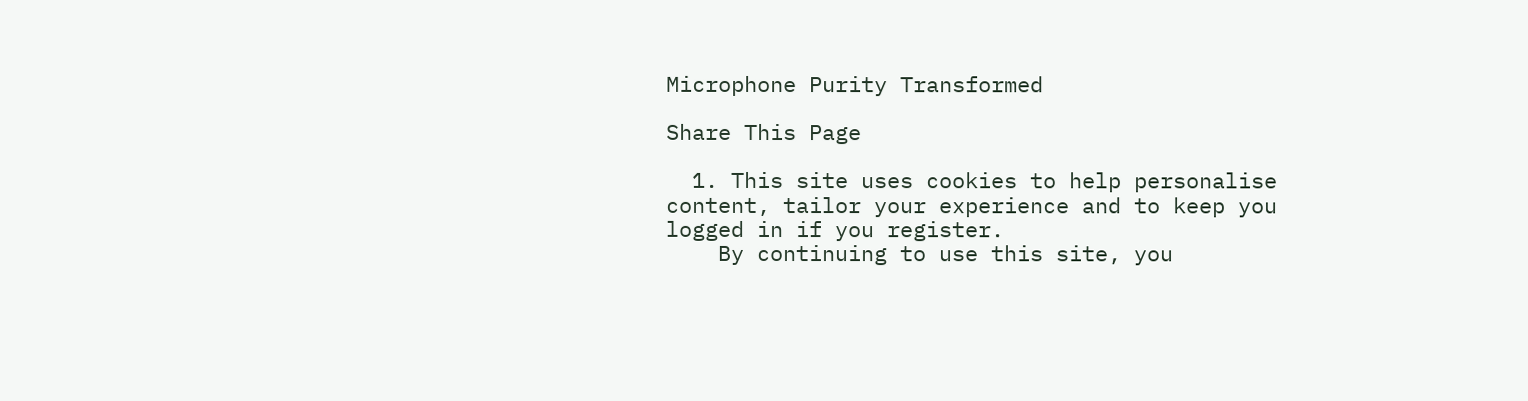Microphone Purity Transformed

Share This Page

  1. This site uses cookies to help personalise content, tailor your experience and to keep you logged in if you register.
    By continuing to use this site, you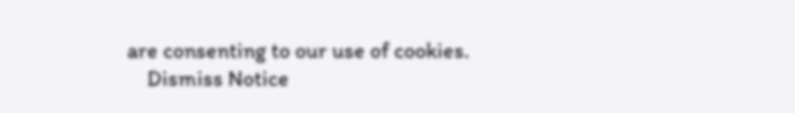are consenting to our use of cookies.
    Dismiss Notice